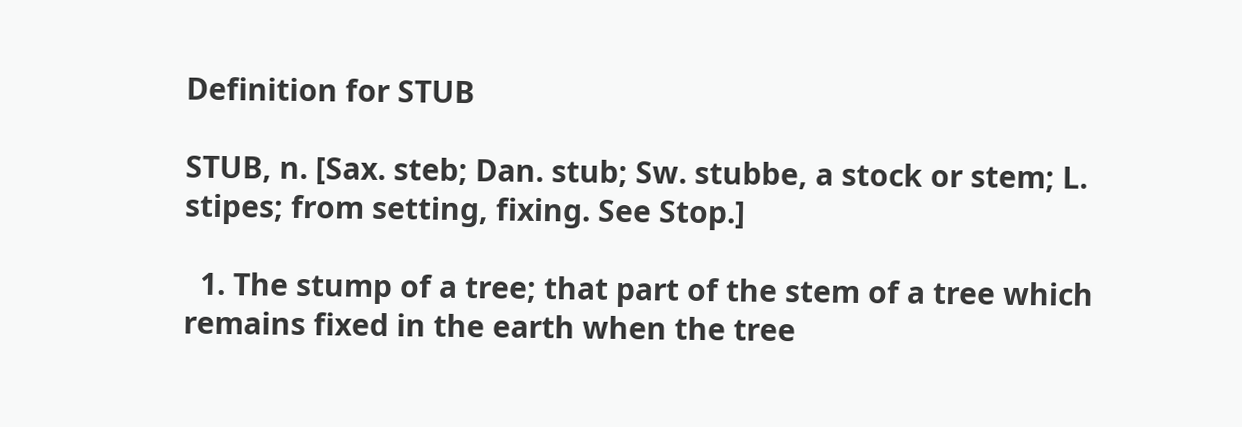Definition for STUB

STUB, n. [Sax. steb; Dan. stub; Sw. stubbe, a stock or stem; L. stipes; from setting, fixing. See Stop.]

  1. The stump of a tree; that part of the stem of a tree which remains fixed in the earth when the tree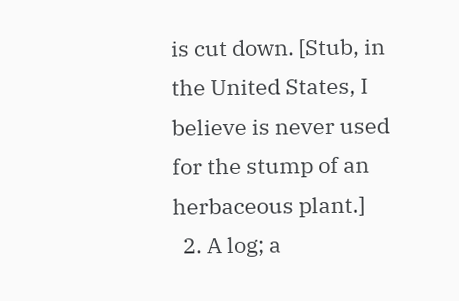is cut down. [Stub, in the United States, I believe is never used for the stump of an herbaceous plant.]
  2. A log; a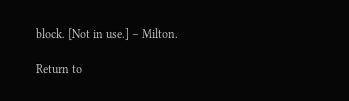block. [Not in use.] – Milton.

Return to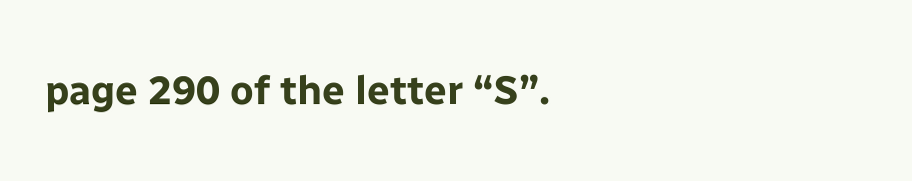page 290 of the letter “S”.